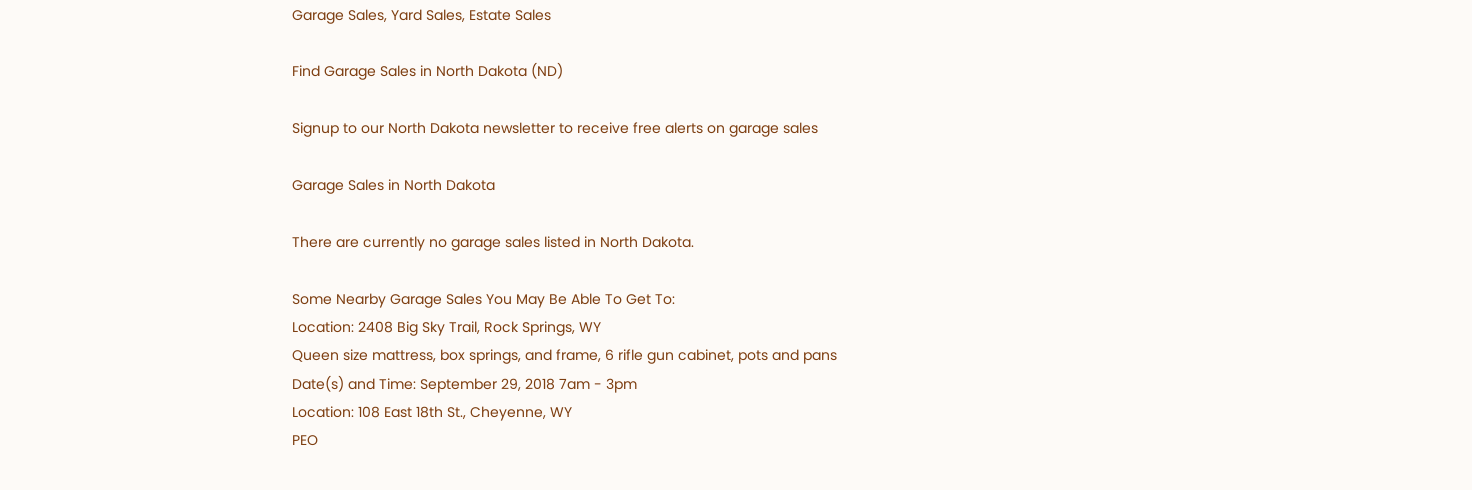Garage Sales, Yard Sales, Estate Sales

Find Garage Sales in North Dakota (ND)

Signup to our North Dakota newsletter to receive free alerts on garage sales

Garage Sales in North Dakota

There are currently no garage sales listed in North Dakota.

Some Nearby Garage Sales You May Be Able To Get To:
Location: 2408 Big Sky Trail, Rock Springs, WY
Queen size mattress, box springs, and frame, 6 rifle gun cabinet, pots and pans
Date(s) and Time: September 29, 2018 7am - 3pm
Location: 108 East 18th St., Cheyenne, WY
PEO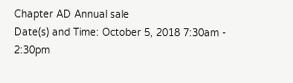Chapter AD Annual sale
Date(s) and Time: October 5, 2018 7:30am - 2:30pm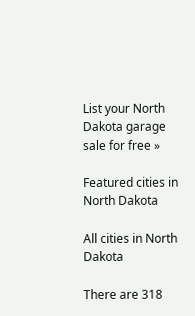List your North Dakota garage sale for free »

Featured cities in North Dakota

All cities in North Dakota

There are 318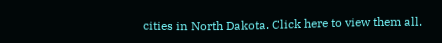cities in North Dakota. Click here to view them all.